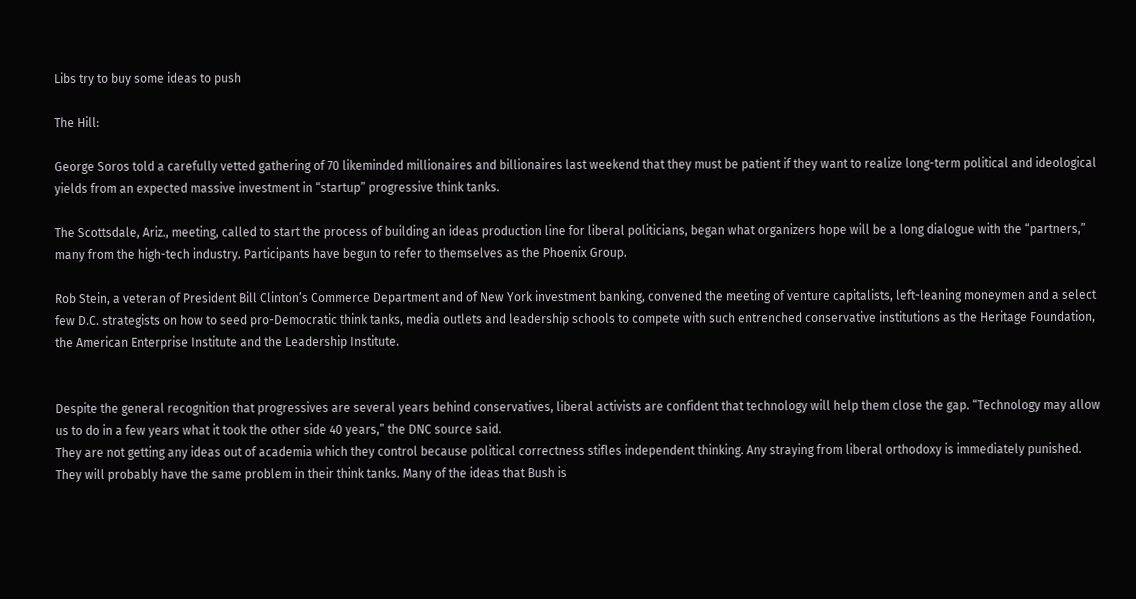Libs try to buy some ideas to push

The Hill:

George Soros told a carefully vetted gathering of 70 likeminded millionaires and billionaires last weekend that they must be patient if they want to realize long-term political and ideological yields from an expected massive investment in “startup” progressive think tanks.

The Scottsdale, Ariz., meeting, called to start the process of building an ideas production line for liberal politicians, began what organizers hope will be a long dialogue with the “partners,” many from the high-tech industry. Participants have begun to refer to themselves as the Phoenix Group.

Rob Stein, a veteran of President Bill Clinton’s Commerce Department and of New York investment banking, convened the meeting of venture capitalists, left-leaning moneymen and a select few D.C. strategists on how to seed pro-Democratic think tanks, media outlets and leadership schools to compete with such entrenched conservative institutions as the Heritage Foundation, the American Enterprise Institute and the Leadership Institute.


Despite the general recognition that progressives are several years behind conservatives, liberal activists are confident that technology will help them close the gap. “Technology may allow us to do in a few years what it took the other side 40 years,” the DNC source said.
They are not getting any ideas out of academia which they control because political correctness stifles independent thinking. Any straying from liberal orthodoxy is immediately punished. They will probably have the same problem in their think tanks. Many of the ideas that Bush is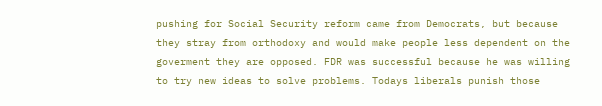pushing for Social Security reform came from Democrats, but because they stray from orthodoxy and would make people less dependent on the goverment they are opposed. FDR was successful because he was willing to try new ideas to solve problems. Todays liberals punish those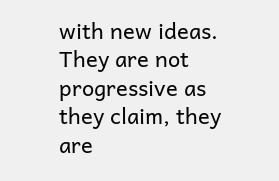with new ideas. They are not progressive as they claim, they are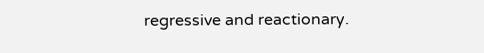regressive and reactionary.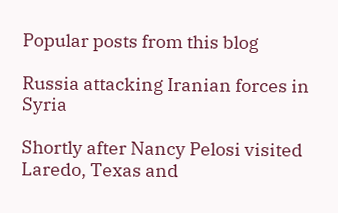Popular posts from this blog

Russia attacking Iranian forces in Syria

Shortly after Nancy Pelosi visited Laredo, Texas and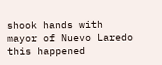shook hands with mayor of Nuevo Laredo this happened